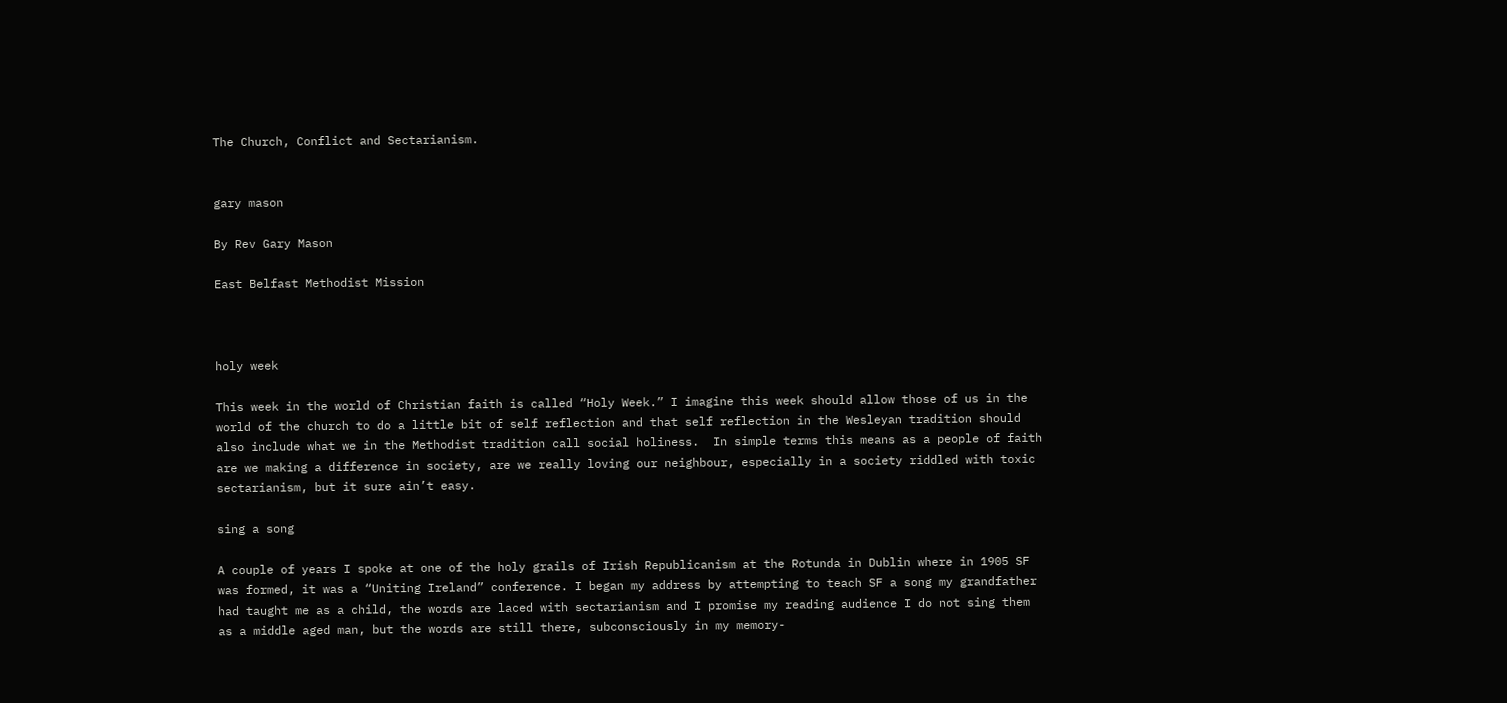The Church, Conflict and Sectarianism.


gary mason

By Rev Gary Mason

East Belfast Methodist Mission



holy week

This week in the world of Christian faith is called “Holy Week.” I imagine this week should allow those of us in the world of the church to do a little bit of self reflection and that self reflection in the Wesleyan tradition should also include what we in the Methodist tradition call social holiness.  In simple terms this means as a people of faith are we making a difference in society, are we really loving our neighbour, especially in a society riddled with toxic sectarianism, but it sure ain’t easy.

sing a song

A couple of years I spoke at one of the holy grails of Irish Republicanism at the Rotunda in Dublin where in 1905 SF was formed, it was a “Uniting Ireland” conference. I began my address by attempting to teach SF a song my grandfather had taught me as a child, the words are laced with sectarianism and I promise my reading audience I do not sing them as a middle aged man, but the words are still there, subconsciously in my memory-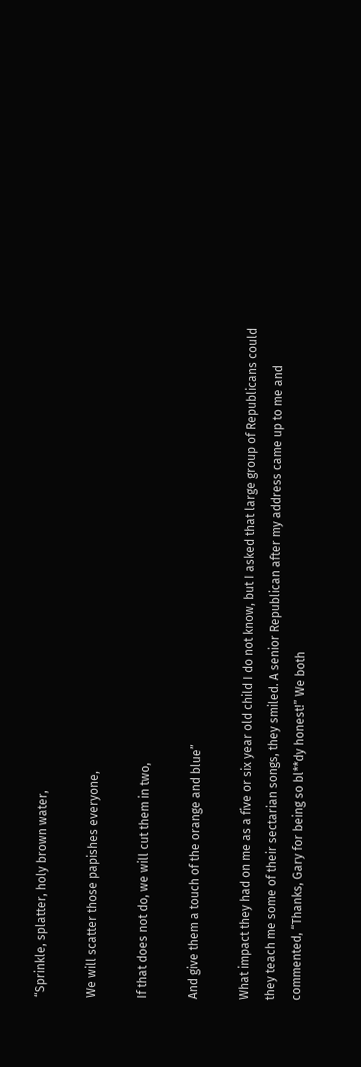“Sprinkle, splatter, holy brown water,

We will scatter those papishes everyone,

If that does not do, we will cut them in two,

And give them a touch of the orange and blue”

What impact they had on me as a five or six year old child I do not know, but I asked that large group of Republicans could they teach me some of their sectarian songs, they smiled. A senior Republican after my address came up to me and commented, “Thanks, Gary for being so bl**dy honest!” We both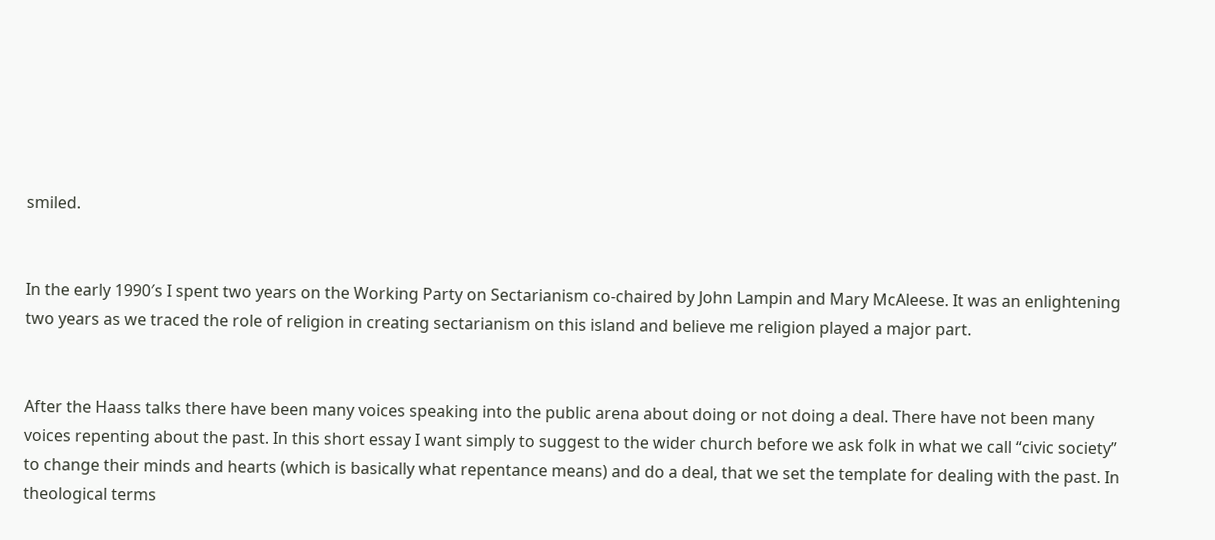smiled.


In the early 1990′s I spent two years on the Working Party on Sectarianism co-chaired by John Lampin and Mary McAleese. It was an enlightening two years as we traced the role of religion in creating sectarianism on this island and believe me religion played a major part.


After the Haass talks there have been many voices speaking into the public arena about doing or not doing a deal. There have not been many voices repenting about the past. In this short essay I want simply to suggest to the wider church before we ask folk in what we call “civic society” to change their minds and hearts (which is basically what repentance means) and do a deal, that we set the template for dealing with the past. In theological terms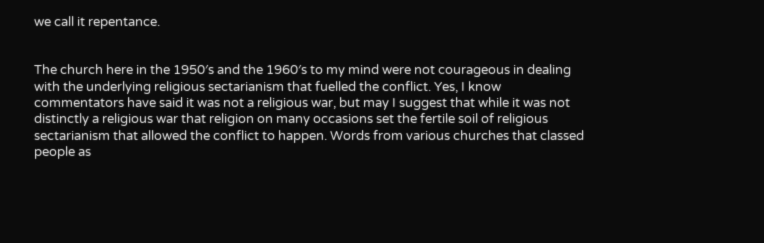we call it repentance.


The church here in the 1950′s and the 1960′s to my mind were not courageous in dealing with the underlying religious sectarianism that fuelled the conflict. Yes, I know commentators have said it was not a religious war, but may I suggest that while it was not distinctly a religious war that religion on many occasions set the fertile soil of religious sectarianism that allowed the conflict to happen. Words from various churches that classed people as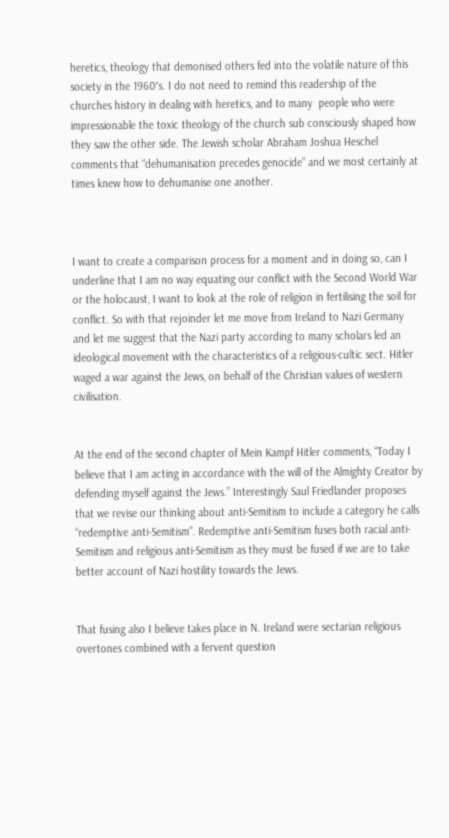heretics, theology that demonised others fed into the volatile nature of this society in the 1960′s. I do not need to remind this readership of the churches history in dealing with heretics, and to many  people who were impressionable the toxic theology of the church sub consciously shaped how they saw the other side. The Jewish scholar Abraham Joshua Heschel comments that “dehumanisation precedes genocide” and we most certainly at times knew how to dehumanise one another.



I want to create a comparison process for a moment and in doing so, can I underline that I am no way equating our conflict with the Second World War or the holocaust, I want to look at the role of religion in fertilising the soil for conflict. So with that rejoinder let me move from Ireland to Nazi Germany and let me suggest that the Nazi party according to many scholars led an ideological movement with the characteristics of a religious-cultic sect. Hitler waged a war against the Jews, on behalf of the Christian values of western civilisation.


At the end of the second chapter of Mein Kampf Hitler comments, “Today I believe that I am acting in accordance with the will of the Almighty Creator by defending myself against the Jews.” Interestingly Saul Friedlander proposes that we revise our thinking about anti-Semitism to include a category he calls “redemptive anti-Semitism”. Redemptive anti-Semitism fuses both racial anti-Semitism and religious anti-Semitism as they must be fused if we are to take better account of Nazi hostility towards the Jews.


That fusing also I believe takes place in N. Ireland were sectarian religious overtones combined with a fervent question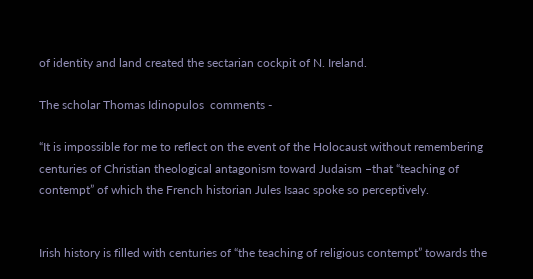of identity and land created the sectarian cockpit of N. Ireland.

The scholar Thomas Idinopulos  comments -

“It is impossible for me to reflect on the event of the Holocaust without remembering centuries of Christian theological antagonism toward Judaism –that “teaching of contempt” of which the French historian Jules Isaac spoke so perceptively.


Irish history is filled with centuries of “the teaching of religious contempt” towards the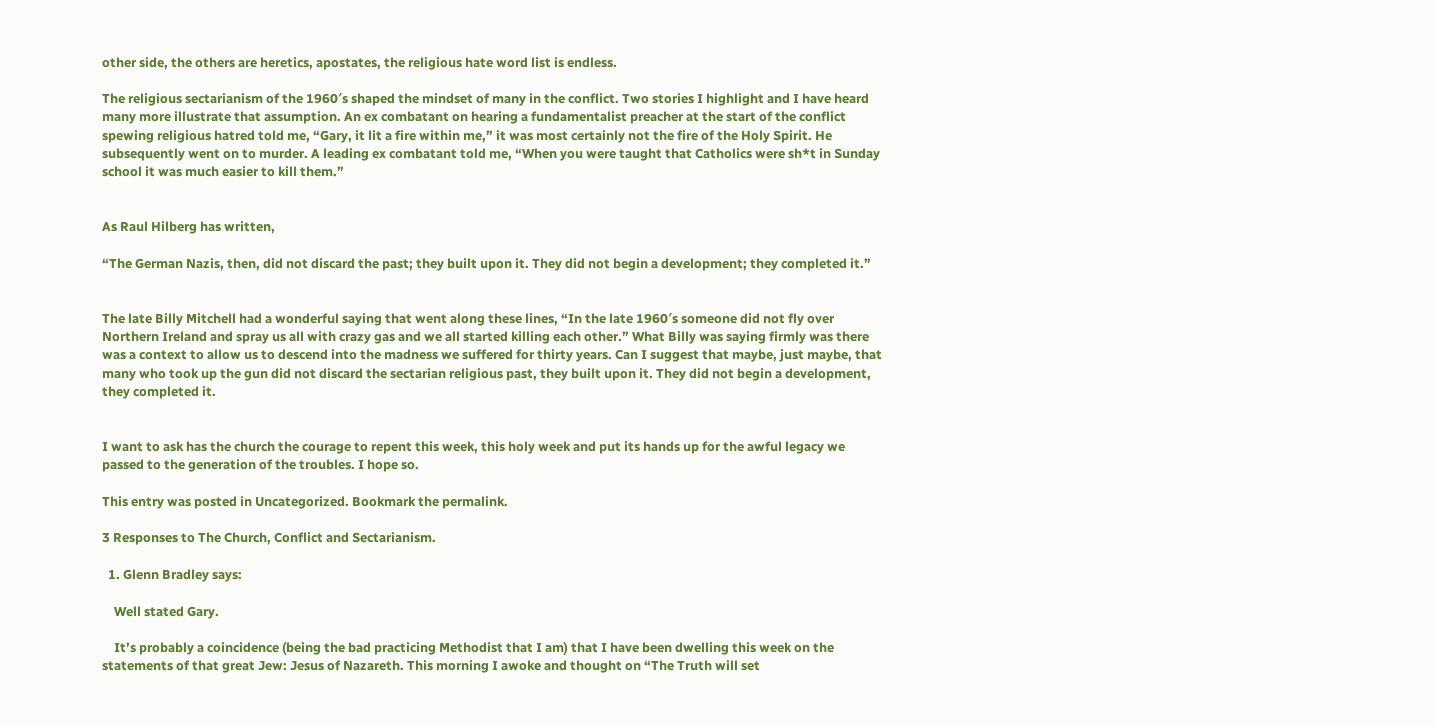other side, the others are heretics, apostates, the religious hate word list is endless.

The religious sectarianism of the 1960′s shaped the mindset of many in the conflict. Two stories I highlight and I have heard many more illustrate that assumption. An ex combatant on hearing a fundamentalist preacher at the start of the conflict spewing religious hatred told me, “Gary, it lit a fire within me,” it was most certainly not the fire of the Holy Spirit. He subsequently went on to murder. A leading ex combatant told me, “When you were taught that Catholics were sh*t in Sunday school it was much easier to kill them.”


As Raul Hilberg has written,

“The German Nazis, then, did not discard the past; they built upon it. They did not begin a development; they completed it.”


The late Billy Mitchell had a wonderful saying that went along these lines, “In the late 1960′s someone did not fly over Northern Ireland and spray us all with crazy gas and we all started killing each other.” What Billy was saying firmly was there was a context to allow us to descend into the madness we suffered for thirty years. Can I suggest that maybe, just maybe, that many who took up the gun did not discard the sectarian religious past, they built upon it. They did not begin a development, they completed it.


I want to ask has the church the courage to repent this week, this holy week and put its hands up for the awful legacy we passed to the generation of the troubles. I hope so.

This entry was posted in Uncategorized. Bookmark the permalink.

3 Responses to The Church, Conflict and Sectarianism.

  1. Glenn Bradley says:

    Well stated Gary.

    It’s probably a coincidence (being the bad practicing Methodist that I am) that I have been dwelling this week on the statements of that great Jew: Jesus of Nazareth. This morning I awoke and thought on “The Truth will set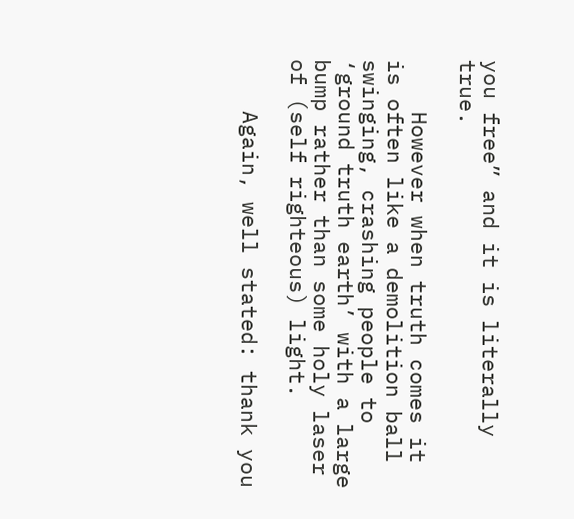you free” and it is literally true.

    However when truth comes it is often like a demolition ball swinging, crashing people to ‘ground truth earth’ with a large bump rather than some holy laser of (self righteous) light.

    Again, well stated: thank you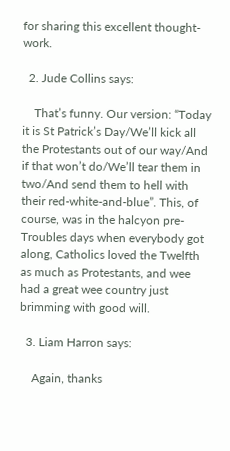for sharing this excellent thought-work.

  2. Jude Collins says:

    That’s funny. Our version: “Today it is St Patrick’s Day/We’ll kick all the Protestants out of our way/And if that won’t do/We’ll tear them in two/And send them to hell with their red-white-and-blue”. This, of course, was in the halcyon pre-Troubles days when everybody got along, Catholics loved the Twelfth as much as Protestants, and wee had a great wee country just brimming with good will.

  3. Liam Harron says:

    Again, thanks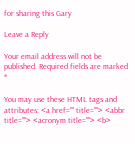for sharing this Gary

Leave a Reply

Your email address will not be published. Required fields are marked *

You may use these HTML tags and attributes: <a href="" title=""> <abbr title=""> <acronym title=""> <b>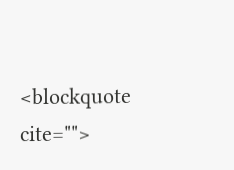<blockquote cite="">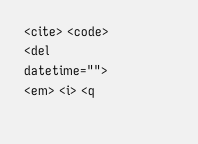<cite> <code> <del datetime=""> <em> <i> <q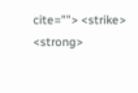cite=""> <strike> <strong>